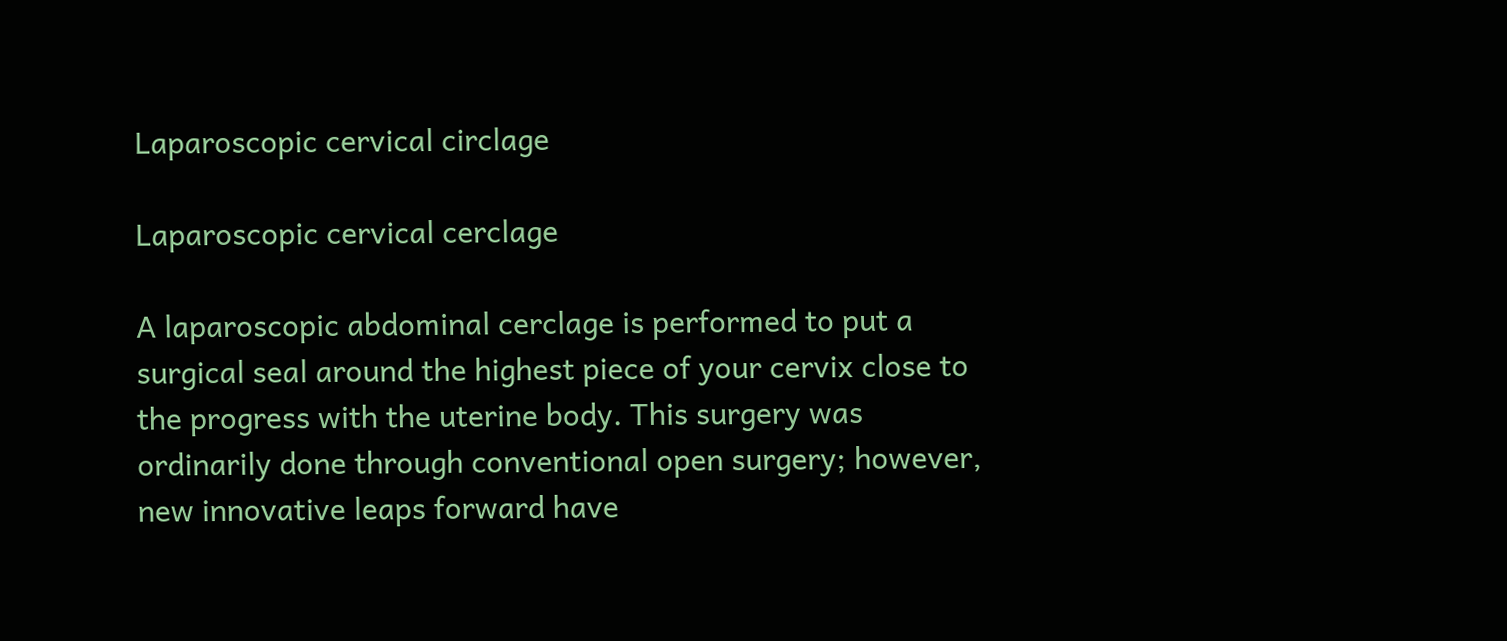Laparoscopic cervical circlage

Laparoscopic cervical cerclage

A laparoscopic abdominal cerclage is performed to put a surgical seal around the highest piece of your cervix close to the progress with the uterine body. This surgery was ordinarily done through conventional open surgery; however, new innovative leaps forward have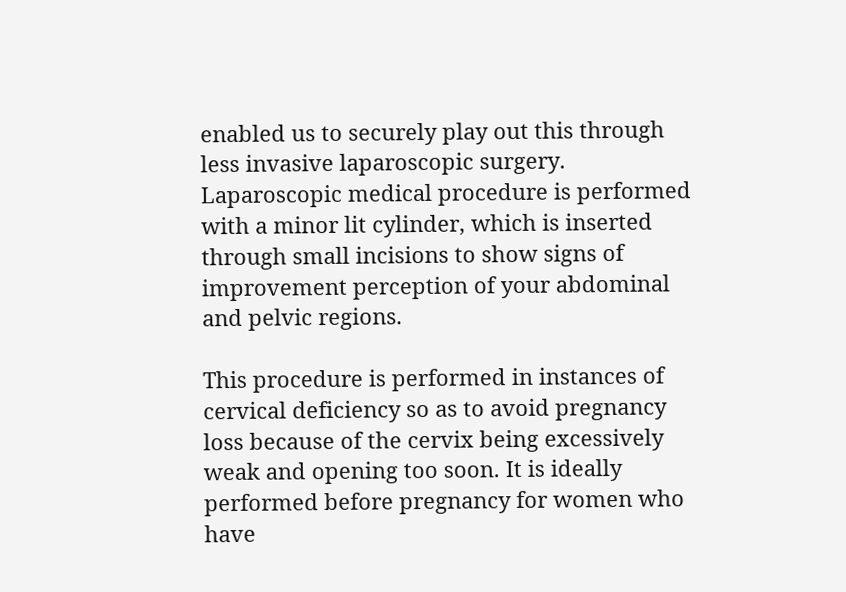enabled us to securely play out this through less invasive laparoscopic surgery. Laparoscopic medical procedure is performed with a minor lit cylinder, which is inserted through small incisions to show signs of improvement perception of your abdominal and pelvic regions.

This procedure is performed in instances of cervical deficiency so as to avoid pregnancy loss because of the cervix being excessively weak and opening too soon. It is ideally performed before pregnancy for women who have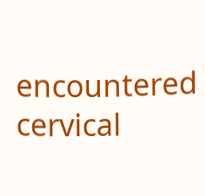encountered cervical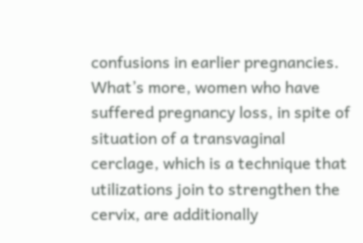confusions in earlier pregnancies. What’s more, women who have suffered pregnancy loss, in spite of situation of a transvaginal cerclage, which is a technique that utilizations join to strengthen the cervix, are additionally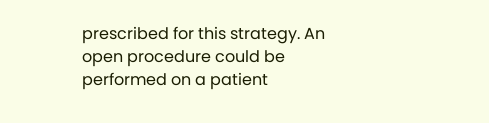prescribed for this strategy. An open procedure could be performed on a patient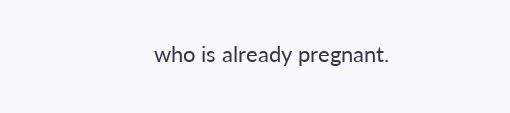who is already pregnant.